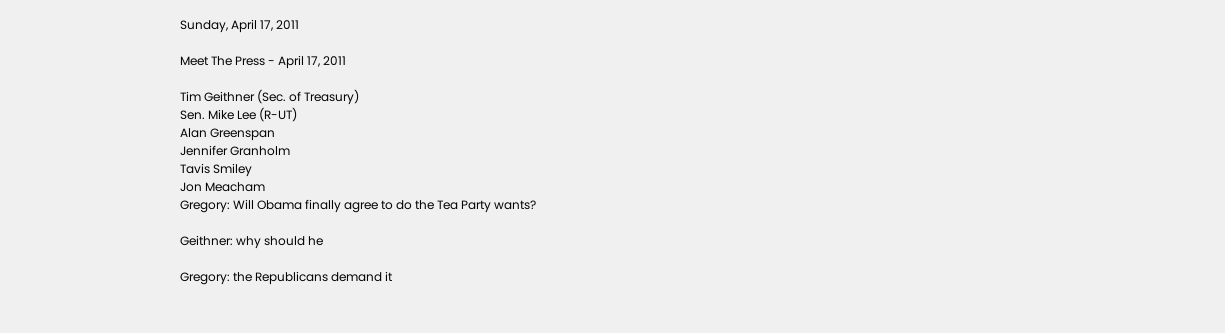Sunday, April 17, 2011

Meet The Press - April 17, 2011

Tim Geithner (Sec. of Treasury)
Sen. Mike Lee (R-UT)
Alan Greenspan
Jennifer Granholm
Tavis Smiley
Jon Meacham
Gregory: Will Obama finally agree to do the Tea Party wants?

Geithner: why should he

Gregory: the Republicans demand it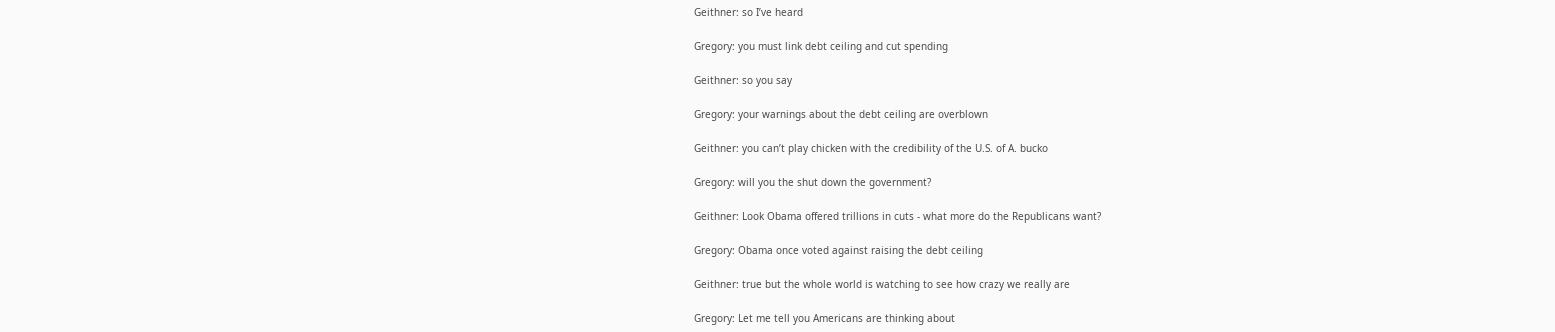Geithner: so I’ve heard

Gregory: you must link debt ceiling and cut spending

Geithner: so you say

Gregory: your warnings about the debt ceiling are overblown

Geithner: you can’t play chicken with the credibility of the U.S. of A. bucko

Gregory: will you the shut down the government?

Geithner: Look Obama offered trillions in cuts - what more do the Republicans want?

Gregory: Obama once voted against raising the debt ceiling

Geithner: true but the whole world is watching to see how crazy we really are

Gregory: Let me tell you Americans are thinking about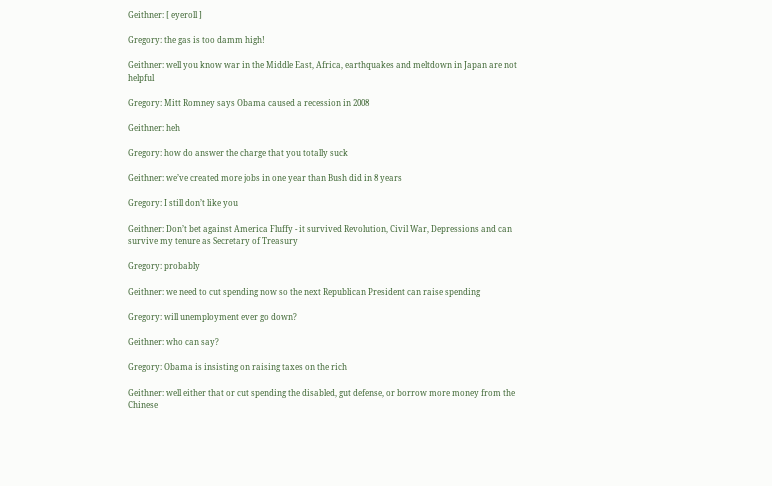Geithner: [ eyeroll ]

Gregory: the gas is too damm high!

Geithner: well you know war in the Middle East, Africa, earthquakes and meltdown in Japan are not helpful

Gregory: Mitt Romney says Obama caused a recession in 2008

Geithner: heh

Gregory: how do answer the charge that you totally suck

Geithner: we’ve created more jobs in one year than Bush did in 8 years

Gregory: I still don’t like you

Geithner: Don’t bet against America Fluffy - it survived Revolution, Civil War, Depressions and can survive my tenure as Secretary of Treasury

Gregory: probably

Geithner: we need to cut spending now so the next Republican President can raise spending

Gregory: will unemployment ever go down?

Geithner: who can say?

Gregory: Obama is insisting on raising taxes on the rich

Geithner: well either that or cut spending the disabled, gut defense, or borrow more money from the Chinese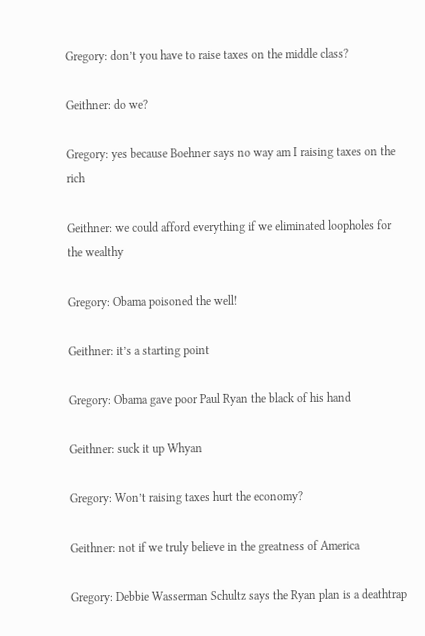Gregory: don’t you have to raise taxes on the middle class?

Geithner: do we?

Gregory: yes because Boehner says no way am I raising taxes on the rich

Geithner: we could afford everything if we eliminated loopholes for the wealthy

Gregory: Obama poisoned the well!

Geithner: it’s a starting point

Gregory: Obama gave poor Paul Ryan the black of his hand

Geithner: suck it up Whyan

Gregory: Won’t raising taxes hurt the economy?

Geithner: not if we truly believe in the greatness of America

Gregory: Debbie Wasserman Schultz says the Ryan plan is a deathtrap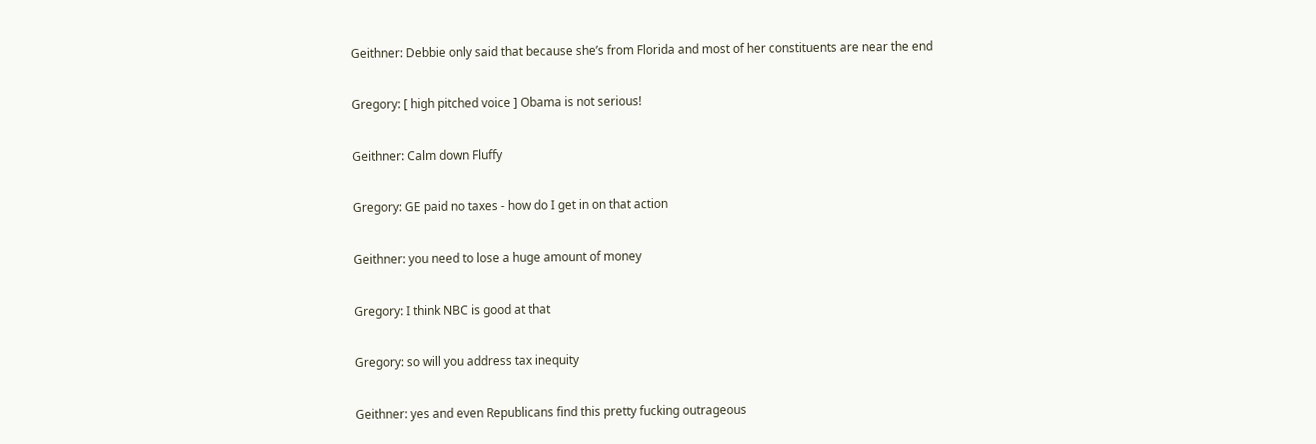Geithner: Debbie only said that because she’s from Florida and most of her constituents are near the end

Gregory: [ high pitched voice ] Obama is not serious!

Geithner: Calm down Fluffy

Gregory: GE paid no taxes - how do I get in on that action

Geithner: you need to lose a huge amount of money

Gregory: I think NBC is good at that

Gregory: so will you address tax inequity

Geithner: yes and even Republicans find this pretty fucking outrageous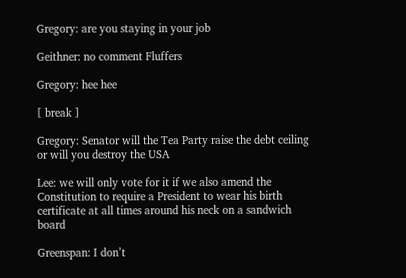Gregory: are you staying in your job

Geithner: no comment Fluffers

Gregory: hee hee

[ break ]

Gregory: Senator will the Tea Party raise the debt ceiling or will you destroy the USA

Lee: we will only vote for it if we also amend the Constitution to require a President to wear his birth certificate at all times around his neck on a sandwich board

Greenspan: I don’t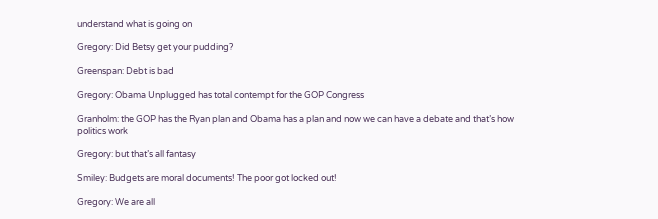understand what is going on

Gregory: Did Betsy get your pudding?

Greenspan: Debt is bad

Gregory: Obama Unplugged has total contempt for the GOP Congress

Granholm: the GOP has the Ryan plan and Obama has a plan and now we can have a debate and that’s how politics work

Gregory: but that’s all fantasy

Smiley: Budgets are moral documents! The poor got locked out!

Gregory: We are all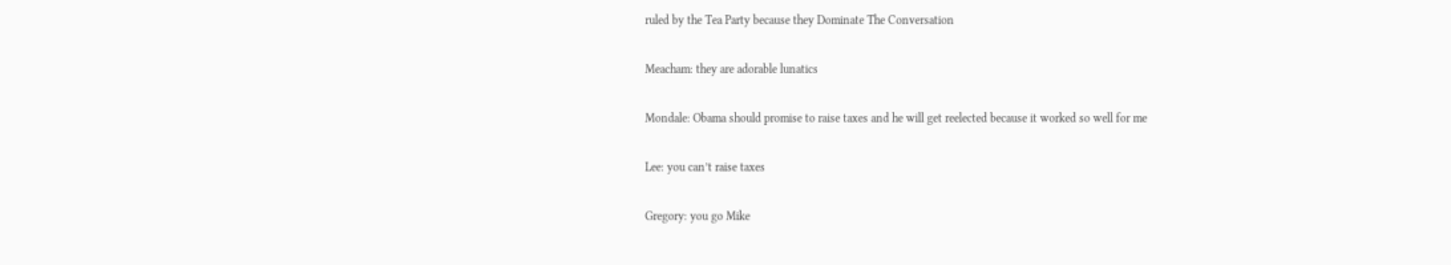ruled by the Tea Party because they Dominate The Conversation

Meacham: they are adorable lunatics

Mondale: Obama should promise to raise taxes and he will get reelected because it worked so well for me

Lee: you can’t raise taxes

Gregory: you go Mike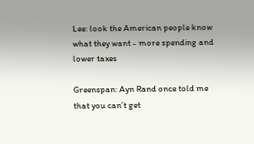Lee: look the American people know what they want - more spending and lower taxes

Greenspan: Ayn Rand once told me that you can’t get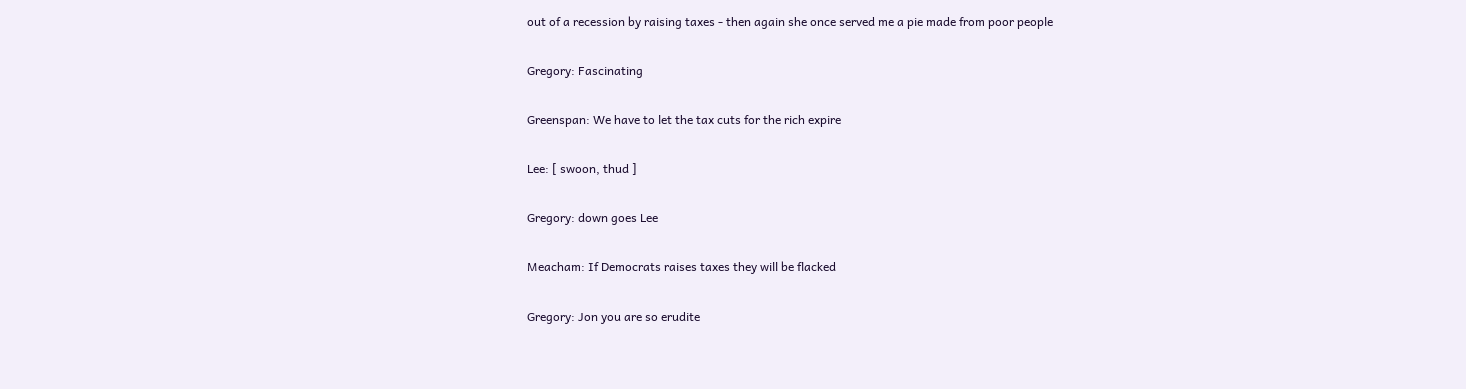out of a recession by raising taxes - then again she once served me a pie made from poor people

Gregory: Fascinating

Greenspan: We have to let the tax cuts for the rich expire

Lee: [ swoon, thud ]

Gregory: down goes Lee

Meacham: If Democrats raises taxes they will be flacked

Gregory: Jon you are so erudite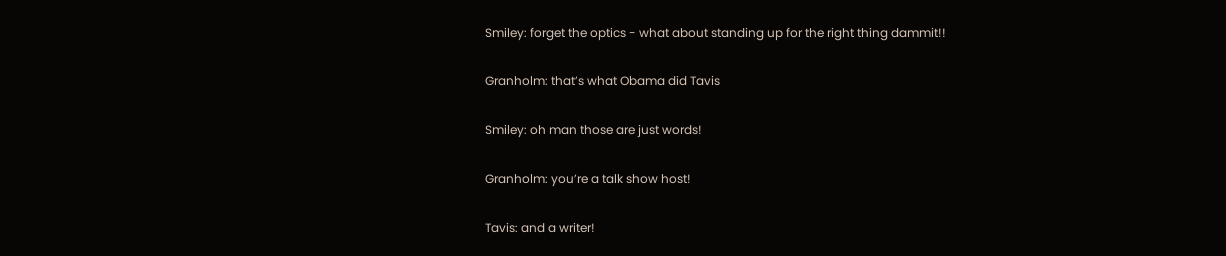Smiley: forget the optics - what about standing up for the right thing dammit!!

Granholm: that’s what Obama did Tavis

Smiley: oh man those are just words!

Granholm: you’re a talk show host!

Tavis: and a writer!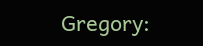Gregory: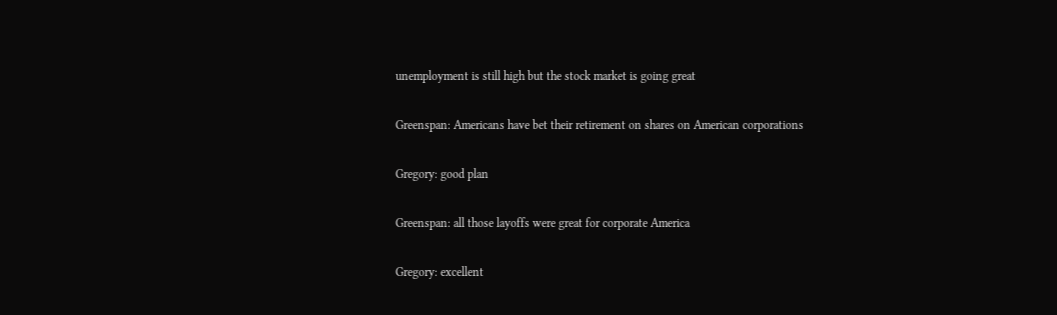unemployment is still high but the stock market is going great

Greenspan: Americans have bet their retirement on shares on American corporations

Gregory: good plan

Greenspan: all those layoffs were great for corporate America

Gregory: excellent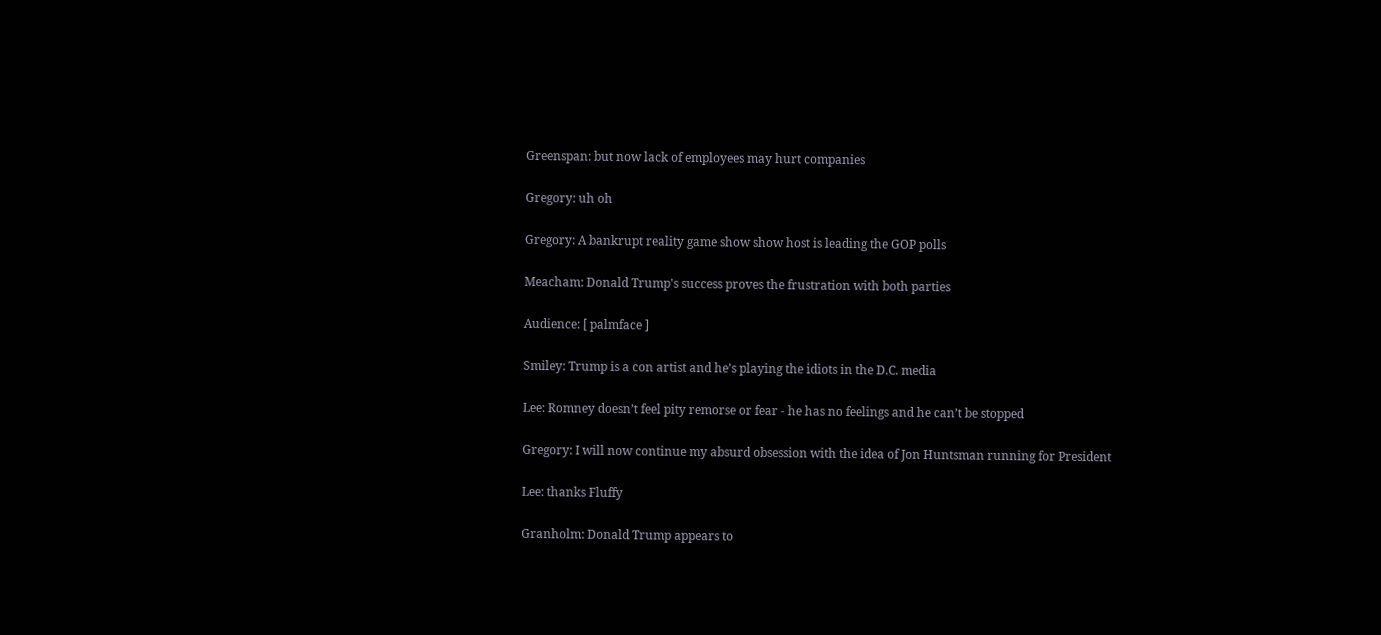Greenspan: but now lack of employees may hurt companies

Gregory: uh oh

Gregory: A bankrupt reality game show show host is leading the GOP polls

Meacham: Donald Trump's success proves the frustration with both parties

Audience: [ palmface ]

Smiley: Trump is a con artist and he’s playing the idiots in the D.C. media

Lee: Romney doesn’t feel pity remorse or fear - he has no feelings and he can’t be stopped

Gregory: I will now continue my absurd obsession with the idea of Jon Huntsman running for President

Lee: thanks Fluffy

Granholm: Donald Trump appears to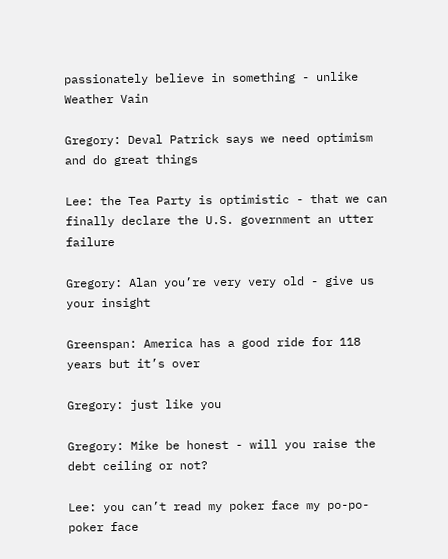passionately believe in something - unlike Weather Vain

Gregory: Deval Patrick says we need optimism and do great things

Lee: the Tea Party is optimistic - that we can finally declare the U.S. government an utter failure

Gregory: Alan you’re very very old - give us your insight

Greenspan: America has a good ride for 118 years but it’s over

Gregory: just like you

Gregory: Mike be honest - will you raise the debt ceiling or not?

Lee: you can’t read my poker face my po-po-poker face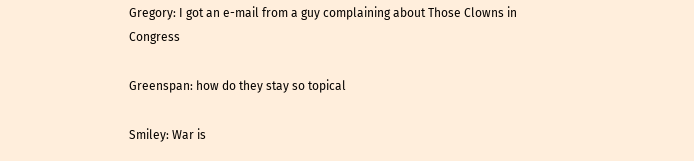Gregory: I got an e-mail from a guy complaining about Those Clowns in Congress

Greenspan: how do they stay so topical

Smiley: War is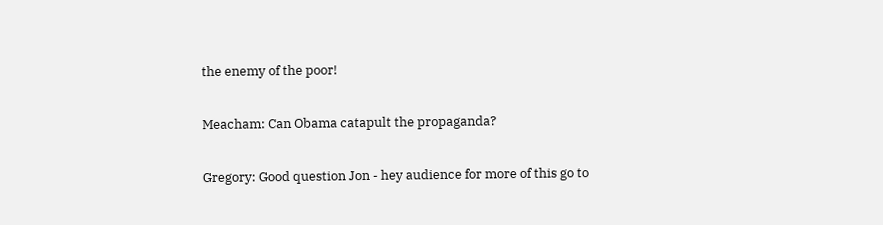the enemy of the poor!

Meacham: Can Obama catapult the propaganda?

Gregory: Good question Jon - hey audience for more of this go to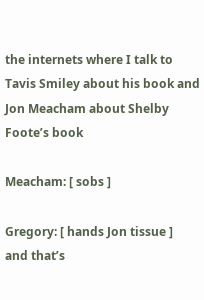the internets where I talk to Tavis Smiley about his book and Jon Meacham about Shelby Foote’s book

Meacham: [ sobs ]

Gregory: [ hands Jon tissue ]
and that’s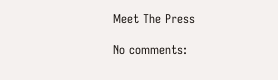Meet The Press

No comments: